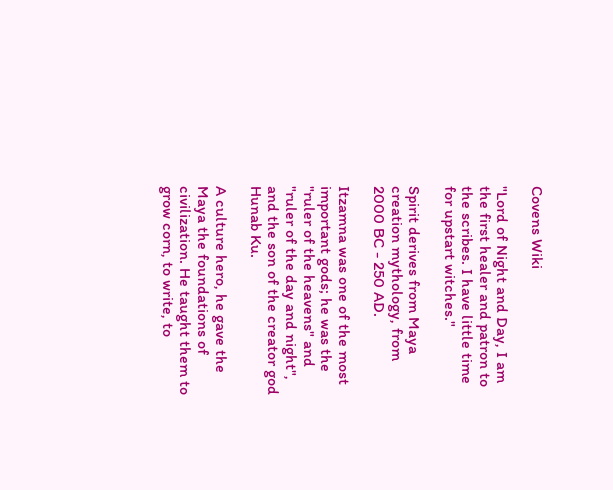Covens Wiki

"Lord of Night and Day, I am the first healer and patron to the scribes. I have little time for upstart witches."

Spirit derives from Maya creation mythology, from 2000 BC - 250 AD.

Itzamna was one of the most important gods; he was the "ruler of the heavens" and "ruler of the day and night", and the son of the creator god Hunab Ku.

A culture hero, he gave the Maya the foundations of civilization. He taught them to grow corn, to write, to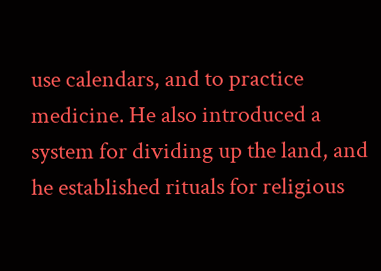use calendars, and to practice medicine. He also introduced a system for dividing up the land, and he established rituals for religious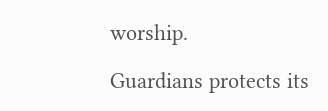worship.

Guardians protects its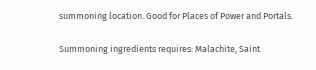summoning location. Good for Places of Power and Portals.

Summoning ingredients requires: Malachite, Saint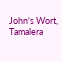John's Wort, Tamalera